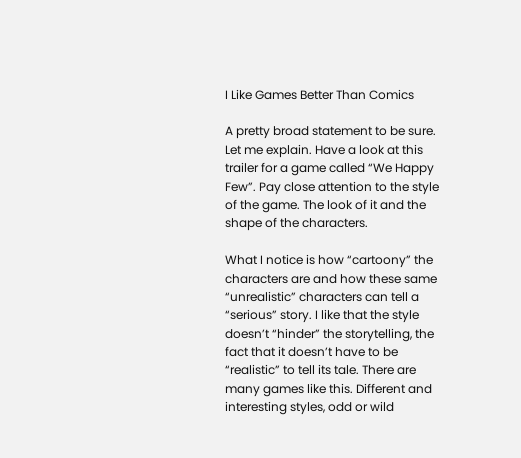I Like Games Better Than Comics

A pretty broad statement to be sure. Let me explain. Have a look at this trailer for a game called “We Happy Few”. Pay close attention to the style of the game. The look of it and the shape of the characters.

What I notice is how “cartoony” the characters are and how these same “unrealistic” characters can tell a “serious” story. I like that the style doesn’t “hinder” the storytelling, the fact that it doesn’t have to be “realistic” to tell its tale. There are many games like this. Different and interesting styles, odd or wild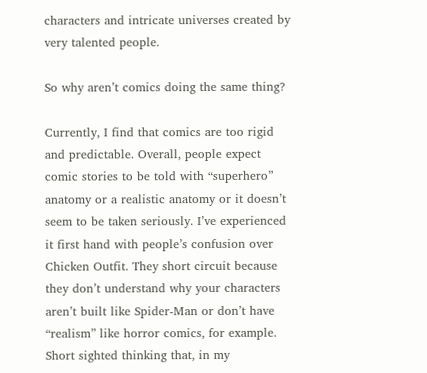characters and intricate universes created by very talented people.

So why aren’t comics doing the same thing?

Currently, I find that comics are too rigid and predictable. Overall, people expect comic stories to be told with “superhero” anatomy or a realistic anatomy or it doesn’t seem to be taken seriously. I’ve experienced it first hand with people’s confusion over Chicken Outfit. They short circuit because they don’t understand why your characters aren’t built like Spider-Man or don’t have “realism” like horror comics, for example. Short sighted thinking that, in my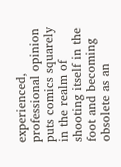experienced, professional opinion puts comics squarely in the realm of shooting itself in the foot and becoming obsolete as an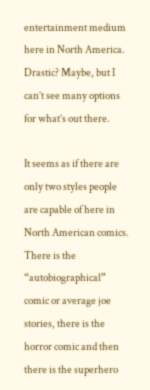entertainment medium here in North America. Drastic? Maybe, but I can’t see many options for what’s out there.

It seems as if there are only two styles people are capable of here in North American comics. There is the “autobiographical” comic or average joe stories, there is the horror comic and then there is the superhero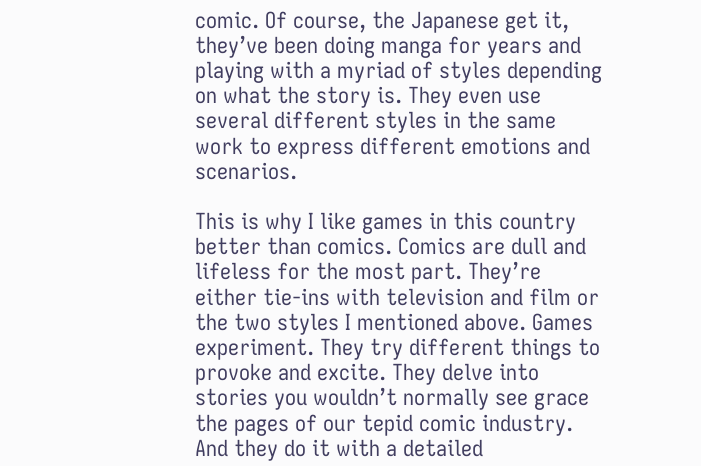comic. Of course, the Japanese get it, they’ve been doing manga for years and playing with a myriad of styles depending on what the story is. They even use several different styles in the same work to express different emotions and scenarios.

This is why I like games in this country better than comics. Comics are dull and lifeless for the most part. They’re either tie-ins with television and film or the two styles I mentioned above. Games experiment. They try different things to provoke and excite. They delve into stories you wouldn’t normally see grace the pages of our tepid comic industry. And they do it with a detailed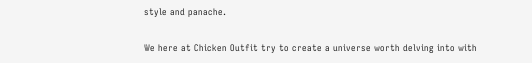style and panache.

We here at Chicken Outfit try to create a universe worth delving into with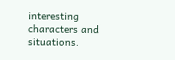interesting characters and situations.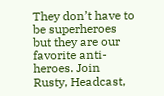They don’t have to be superheroes but they are our favorite anti-heroes. Join Rusty, Headcast,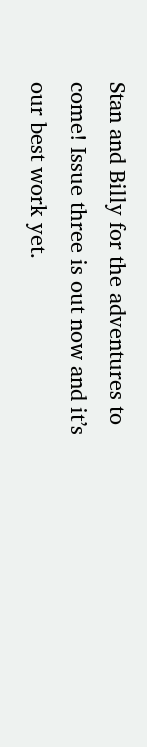Stan and Billy for the adventures to come! Issue three is out now and it’s our best work yet.